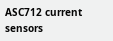ASC712 current sensors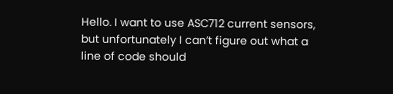Hello. I want to use ASC712 current sensors, but unfortunately I can’t figure out what a line of code should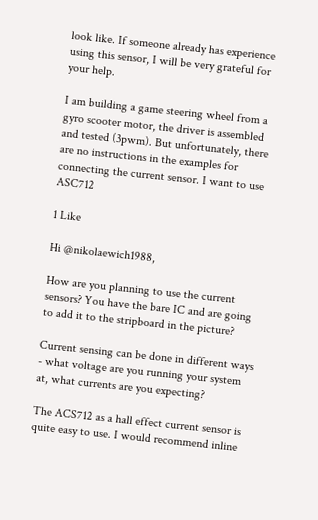look like. If someone already has experience using this sensor, I will be very grateful for your help.

I am building a game steering wheel from a gyro scooter motor, the driver is assembled and tested (3pwm). But unfortunately, there are no instructions in the examples for connecting the current sensor. I want to use ASC712

1 Like

Hi @nikolaewich1988,

How are you planning to use the current sensors? You have the bare IC and are going to add it to the stripboard in the picture?

Current sensing can be done in different ways - what voltage are you running your system at, what currents are you expecting?

The ACS712 as a hall effect current sensor is quite easy to use. I would recommend inline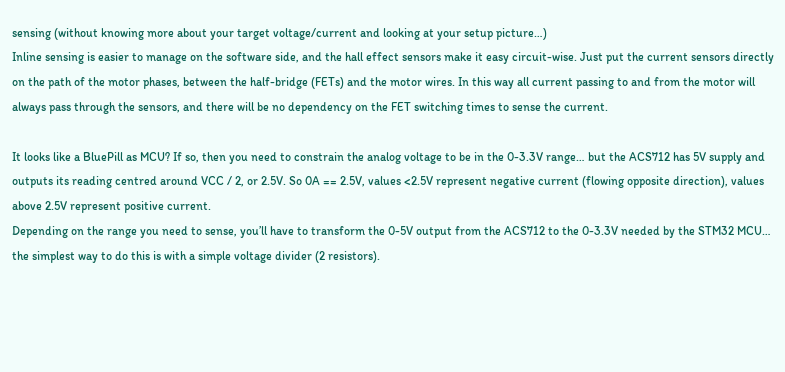sensing (without knowing more about your target voltage/current and looking at your setup picture…)
Inline sensing is easier to manage on the software side, and the hall effect sensors make it easy circuit-wise. Just put the current sensors directly on the path of the motor phases, between the half-bridge (FETs) and the motor wires. In this way all current passing to and from the motor will always pass through the sensors, and there will be no dependency on the FET switching times to sense the current.

It looks like a BluePill as MCU? If so, then you need to constrain the analog voltage to be in the 0-3.3V range… but the ACS712 has 5V supply and outputs its reading centred around VCC / 2, or 2.5V. So 0A == 2.5V, values <2.5V represent negative current (flowing opposite direction), values above 2.5V represent positive current.
Depending on the range you need to sense, you’ll have to transform the 0-5V output from the ACS712 to the 0-3.3V needed by the STM32 MCU… the simplest way to do this is with a simple voltage divider (2 resistors).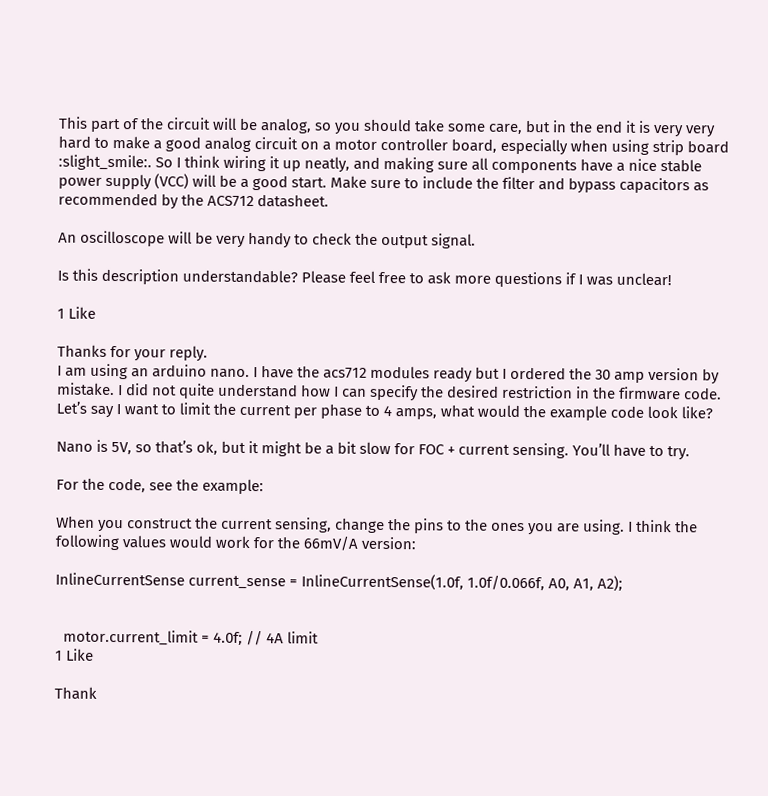This part of the circuit will be analog, so you should take some care, but in the end it is very very hard to make a good analog circuit on a motor controller board, especially when using strip board :slight_smile:. So I think wiring it up neatly, and making sure all components have a nice stable power supply (VCC) will be a good start. Make sure to include the filter and bypass capacitors as recommended by the ACS712 datasheet.

An oscilloscope will be very handy to check the output signal.

Is this description understandable? Please feel free to ask more questions if I was unclear!

1 Like

Thanks for your reply.
I am using an arduino nano. I have the acs712 modules ready but I ordered the 30 amp version by mistake. I did not quite understand how I can specify the desired restriction in the firmware code.
Let’s say I want to limit the current per phase to 4 amps, what would the example code look like?

Nano is 5V, so that’s ok, but it might be a bit slow for FOC + current sensing. You’ll have to try.

For the code, see the example:

When you construct the current sensing, change the pins to the ones you are using. I think the following values would work for the 66mV/A version:

InlineCurrentSense current_sense = InlineCurrentSense(1.0f, 1.0f/0.066f, A0, A1, A2);


  motor.current_limit = 4.0f; // 4A limit
1 Like

Thank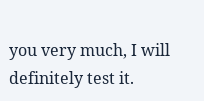you very much, I will definitely test it.